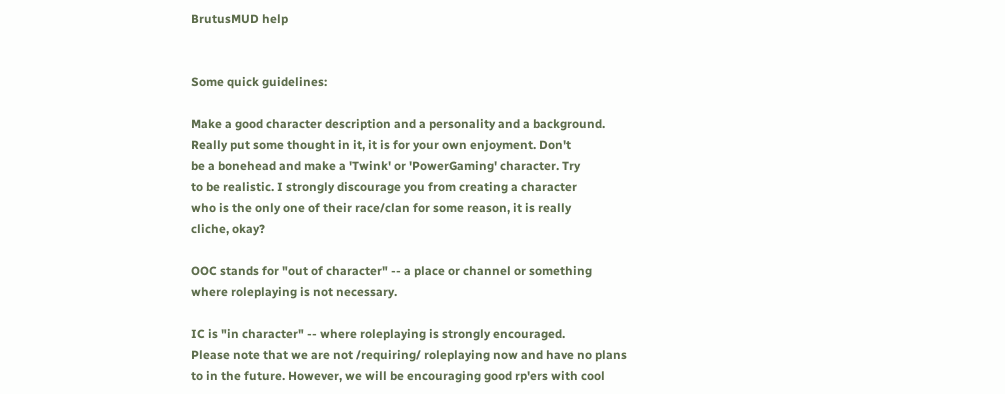BrutusMUD help


Some quick guidelines:

Make a good character description and a personality and a background.
Really put some thought in it, it is for your own enjoyment. Don't
be a bonehead and make a 'Twink' or 'PowerGaming' character. Try
to be realistic. I strongly discourage you from creating a character
who is the only one of their race/clan for some reason, it is really
cliche, okay?

OOC stands for "out of character" -- a place or channel or something
where roleplaying is not necessary.

IC is "in character" -- where roleplaying is strongly encouraged.
Please note that we are not /requiring/ roleplaying now and have no plans
to in the future. However, we will be encouraging good rp'ers with cool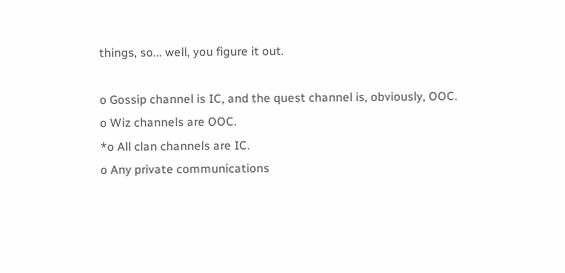things, so... well, you figure it out.

o Gossip channel is IC, and the quest channel is, obviously, OOC.
o Wiz channels are OOC.
*o All clan channels are IC.
o Any private communications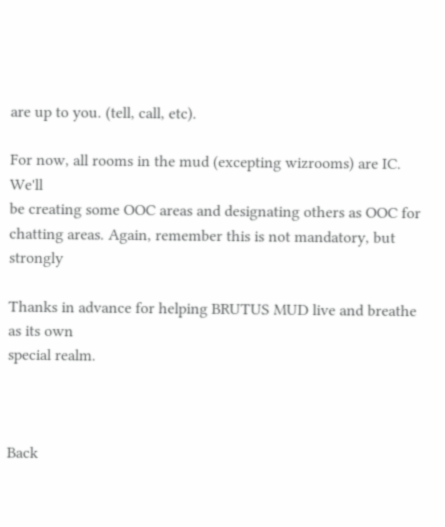are up to you. (tell, call, etc).

For now, all rooms in the mud (excepting wizrooms) are IC. We'll
be creating some OOC areas and designating others as OOC for
chatting areas. Again, remember this is not mandatory, but strongly

Thanks in advance for helping BRUTUS MUD live and breathe as its own
special realm.



Back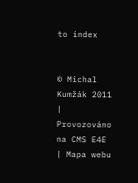to index


© Michal Kumžák 2011 | Provozováno na CMS E4E | Mapa webu